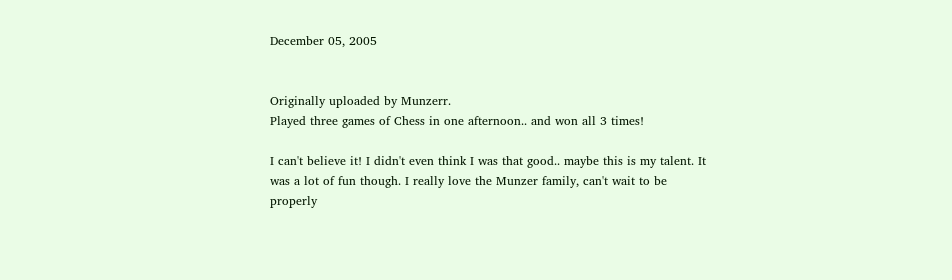December 05, 2005


Originally uploaded by Munzerr.
Played three games of Chess in one afternoon.. and won all 3 times!

I can't believe it! I didn't even think I was that good.. maybe this is my talent. It was a lot of fun though. I really love the Munzer family, can't wait to be properly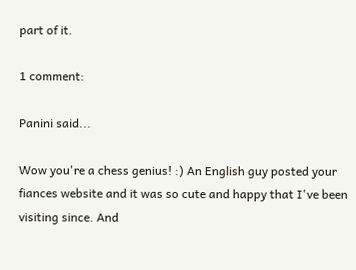part of it.

1 comment:

Panini said...

Wow you're a chess genius! :) An English guy posted your fiances website and it was so cute and happy that I've been visiting since. And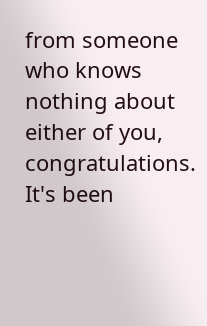from someone who knows nothing about either of you, congratulations. It's been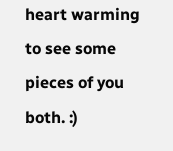heart warming to see some pieces of you both. :)